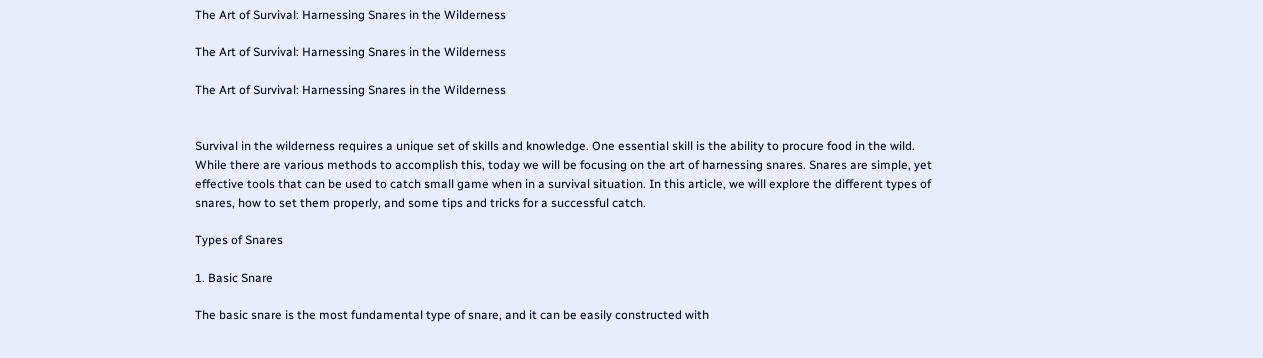The Art of Survival: Harnessing Snares in the Wilderness

The Art of Survival: Harnessing Snares in the Wilderness

The Art of Survival: Harnessing Snares in the Wilderness


Survival in the wilderness requires a unique set of skills and knowledge. One essential skill is the ability to procure food in the wild. While there are various methods to accomplish this, today we will be focusing on the art of harnessing snares. Snares are simple, yet effective tools that can be used to catch small game when in a survival situation. In this article, we will explore the different types of snares, how to set them properly, and some tips and tricks for a successful catch.

Types of Snares

1. Basic Snare

The basic snare is the most fundamental type of snare, and it can be easily constructed with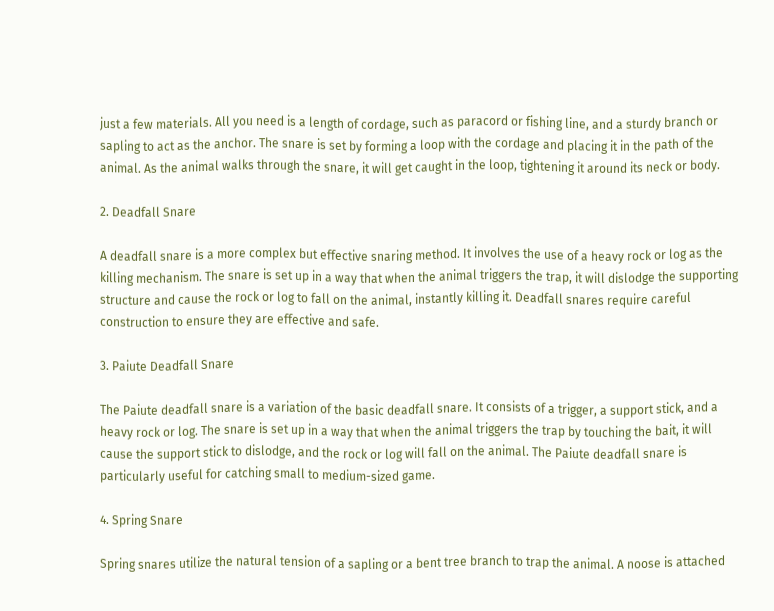just a few materials. All you need is a length of cordage, such as paracord or fishing line, and a sturdy branch or sapling to act as the anchor. The snare is set by forming a loop with the cordage and placing it in the path of the animal. As the animal walks through the snare, it will get caught in the loop, tightening it around its neck or body.

2. Deadfall Snare

A deadfall snare is a more complex but effective snaring method. It involves the use of a heavy rock or log as the killing mechanism. The snare is set up in a way that when the animal triggers the trap, it will dislodge the supporting structure and cause the rock or log to fall on the animal, instantly killing it. Deadfall snares require careful construction to ensure they are effective and safe.

3. Paiute Deadfall Snare

The Paiute deadfall snare is a variation of the basic deadfall snare. It consists of a trigger, a support stick, and a heavy rock or log. The snare is set up in a way that when the animal triggers the trap by touching the bait, it will cause the support stick to dislodge, and the rock or log will fall on the animal. The Paiute deadfall snare is particularly useful for catching small to medium-sized game.

4. Spring Snare

Spring snares utilize the natural tension of a sapling or a bent tree branch to trap the animal. A noose is attached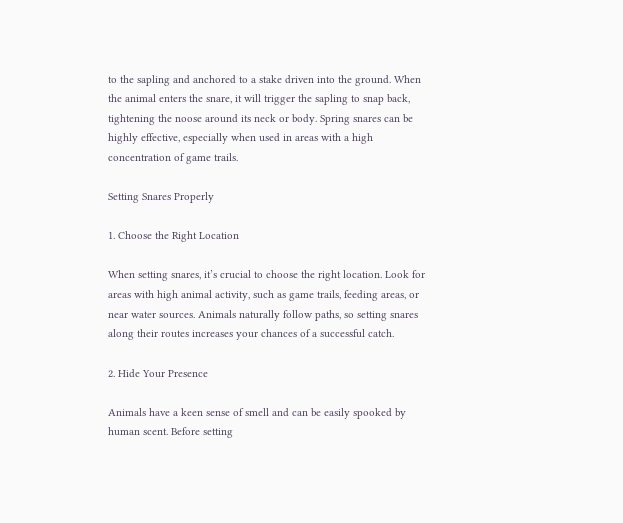to the sapling and anchored to a stake driven into the ground. When the animal enters the snare, it will trigger the sapling to snap back, tightening the noose around its neck or body. Spring snares can be highly effective, especially when used in areas with a high concentration of game trails.

Setting Snares Properly

1. Choose the Right Location

When setting snares, it’s crucial to choose the right location. Look for areas with high animal activity, such as game trails, feeding areas, or near water sources. Animals naturally follow paths, so setting snares along their routes increases your chances of a successful catch.

2. Hide Your Presence

Animals have a keen sense of smell and can be easily spooked by human scent. Before setting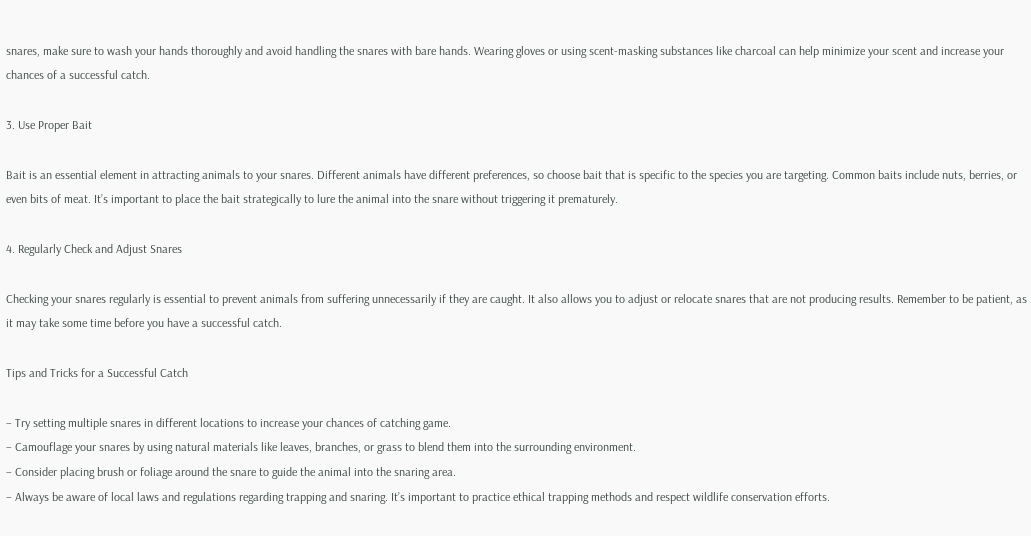snares, make sure to wash your hands thoroughly and avoid handling the snares with bare hands. Wearing gloves or using scent-masking substances like charcoal can help minimize your scent and increase your chances of a successful catch.

3. Use Proper Bait

Bait is an essential element in attracting animals to your snares. Different animals have different preferences, so choose bait that is specific to the species you are targeting. Common baits include nuts, berries, or even bits of meat. It’s important to place the bait strategically to lure the animal into the snare without triggering it prematurely.

4. Regularly Check and Adjust Snares

Checking your snares regularly is essential to prevent animals from suffering unnecessarily if they are caught. It also allows you to adjust or relocate snares that are not producing results. Remember to be patient, as it may take some time before you have a successful catch.

Tips and Tricks for a Successful Catch

– Try setting multiple snares in different locations to increase your chances of catching game.
– Camouflage your snares by using natural materials like leaves, branches, or grass to blend them into the surrounding environment.
– Consider placing brush or foliage around the snare to guide the animal into the snaring area.
– Always be aware of local laws and regulations regarding trapping and snaring. It’s important to practice ethical trapping methods and respect wildlife conservation efforts.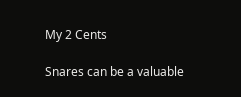My 2 Cents

Snares can be a valuable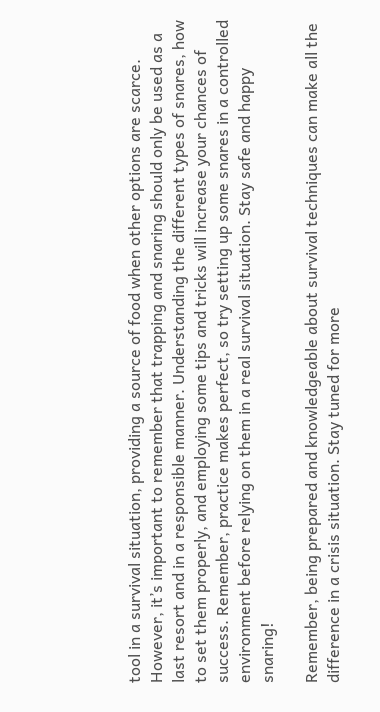tool in a survival situation, providing a source of food when other options are scarce. However, it’s important to remember that trapping and snaring should only be used as a last resort and in a responsible manner. Understanding the different types of snares, how to set them properly, and employing some tips and tricks will increase your chances of success. Remember, practice makes perfect, so try setting up some snares in a controlled environment before relying on them in a real survival situation. Stay safe and happy snaring!

Remember, being prepared and knowledgeable about survival techniques can make all the difference in a crisis situation. Stay tuned for more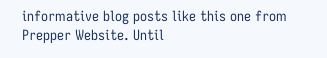informative blog posts like this one from Prepper Website. Until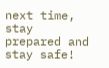next time, stay prepared and stay safe!